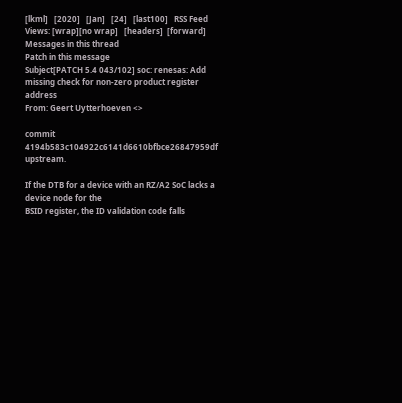[lkml]   [2020]   [Jan]   [24]   [last100]   RSS Feed
Views: [wrap][no wrap]   [headers]  [forward]
Messages in this thread
Patch in this message
Subject[PATCH 5.4 043/102] soc: renesas: Add missing check for non-zero product register address
From: Geert Uytterhoeven <>

commit 4194b583c104922c6141d6610bfbce26847959df upstream.

If the DTB for a device with an RZ/A2 SoC lacks a device node for the
BSID register, the ID validation code falls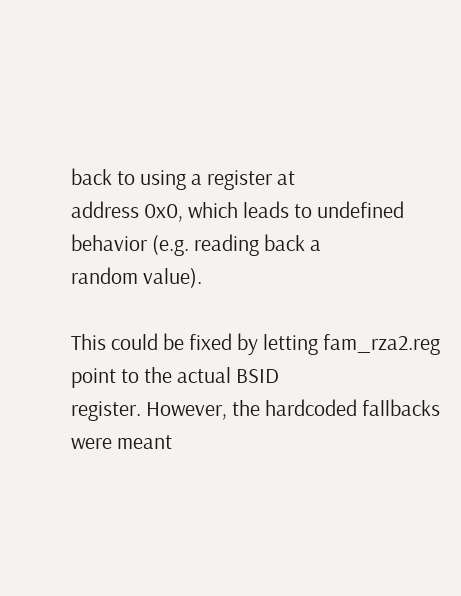back to using a register at
address 0x0, which leads to undefined behavior (e.g. reading back a
random value).

This could be fixed by letting fam_rza2.reg point to the actual BSID
register. However, the hardcoded fallbacks were meant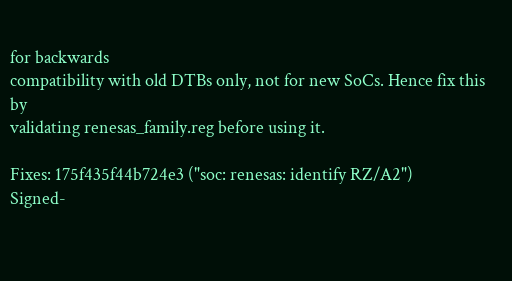for backwards
compatibility with old DTBs only, not for new SoCs. Hence fix this by
validating renesas_family.reg before using it.

Fixes: 175f435f44b724e3 ("soc: renesas: identify RZ/A2")
Signed-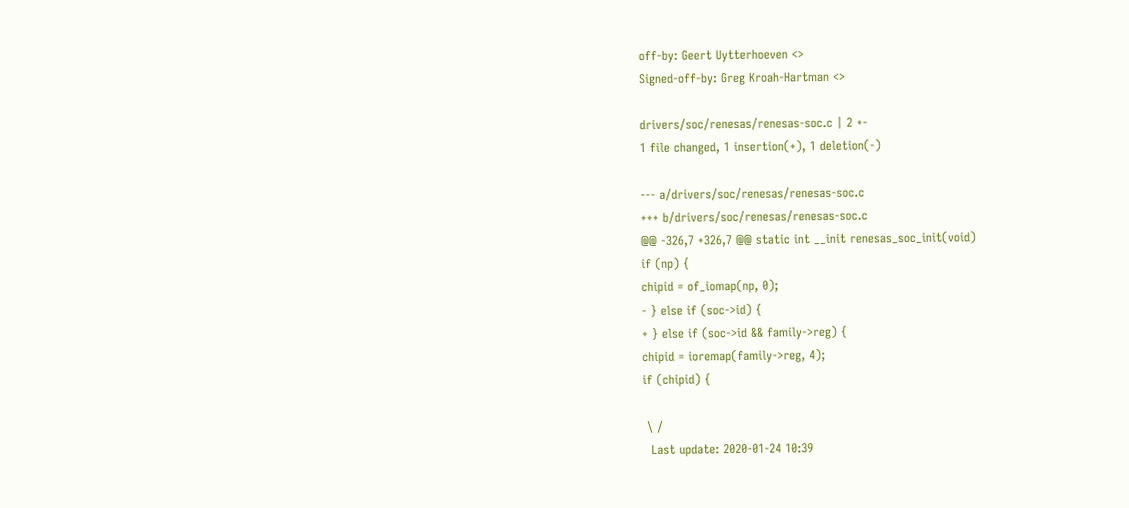off-by: Geert Uytterhoeven <>
Signed-off-by: Greg Kroah-Hartman <>

drivers/soc/renesas/renesas-soc.c | 2 +-
1 file changed, 1 insertion(+), 1 deletion(-)

--- a/drivers/soc/renesas/renesas-soc.c
+++ b/drivers/soc/renesas/renesas-soc.c
@@ -326,7 +326,7 @@ static int __init renesas_soc_init(void)
if (np) {
chipid = of_iomap(np, 0);
- } else if (soc->id) {
+ } else if (soc->id && family->reg) {
chipid = ioremap(family->reg, 4);
if (chipid) {

 \ /
  Last update: 2020-01-24 10:39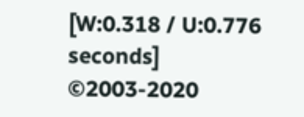[W:0.318 / U:0.776 seconds]
©2003-2020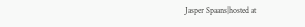Jasper Spaans|hosted at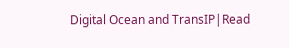Digital Ocean and TransIP|Read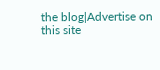the blog|Advertise on this site